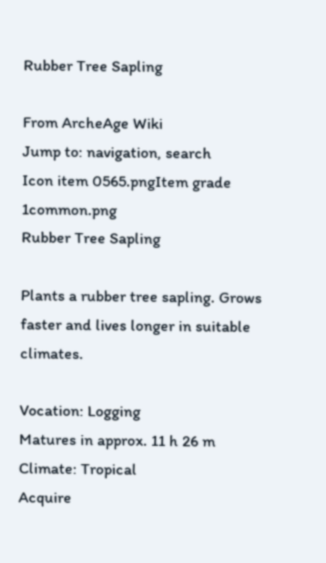Rubber Tree Sapling

From ArcheAge Wiki
Jump to: navigation, search
Icon item 0565.pngItem grade 1common.png
Rubber Tree Sapling

Plants a rubber tree sapling. Grows faster and lives longer in suitable climates.

Vocation: Logging
Matures in approx. 11 h 26 m
Climate: Tropical
Acquire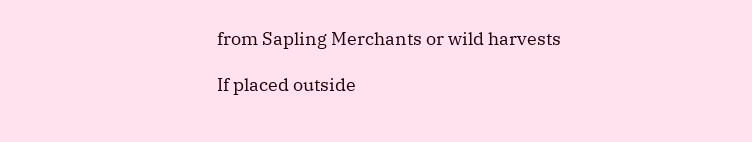from Sapling Merchants or wild harvests

If placed outside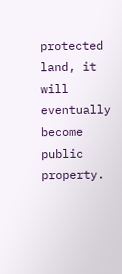protected land, it will eventually become public property.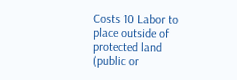Costs 10 Labor to place outside of protected land (public or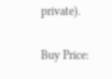private).

Buy Price: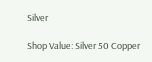Silver

Shop Value: Silver 50 Copper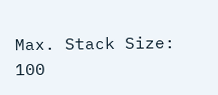Max. Stack Size: 100